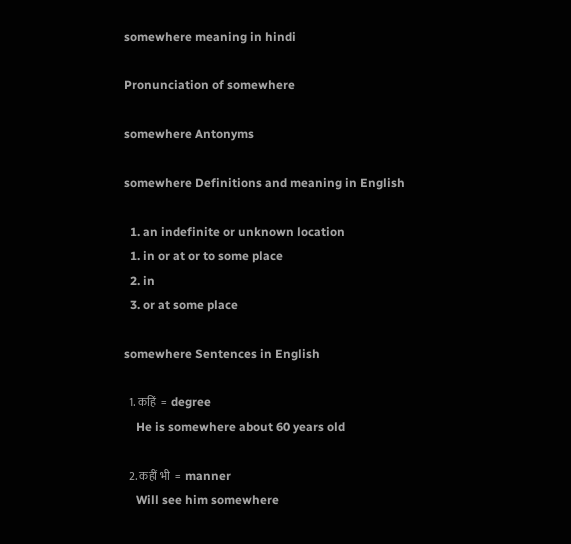somewhere meaning in hindi

Pronunciation of somewhere

somewhere Antonyms

somewhere Definitions and meaning in English

  1. an indefinite or unknown location
  1. in or at or to some place
  2. in
  3. or at some place

somewhere Sentences in English

  1. कहिं  =  degree
    He is somewhere about 60 years old

  2. कहीं भी  =  manner
    Will see him somewhere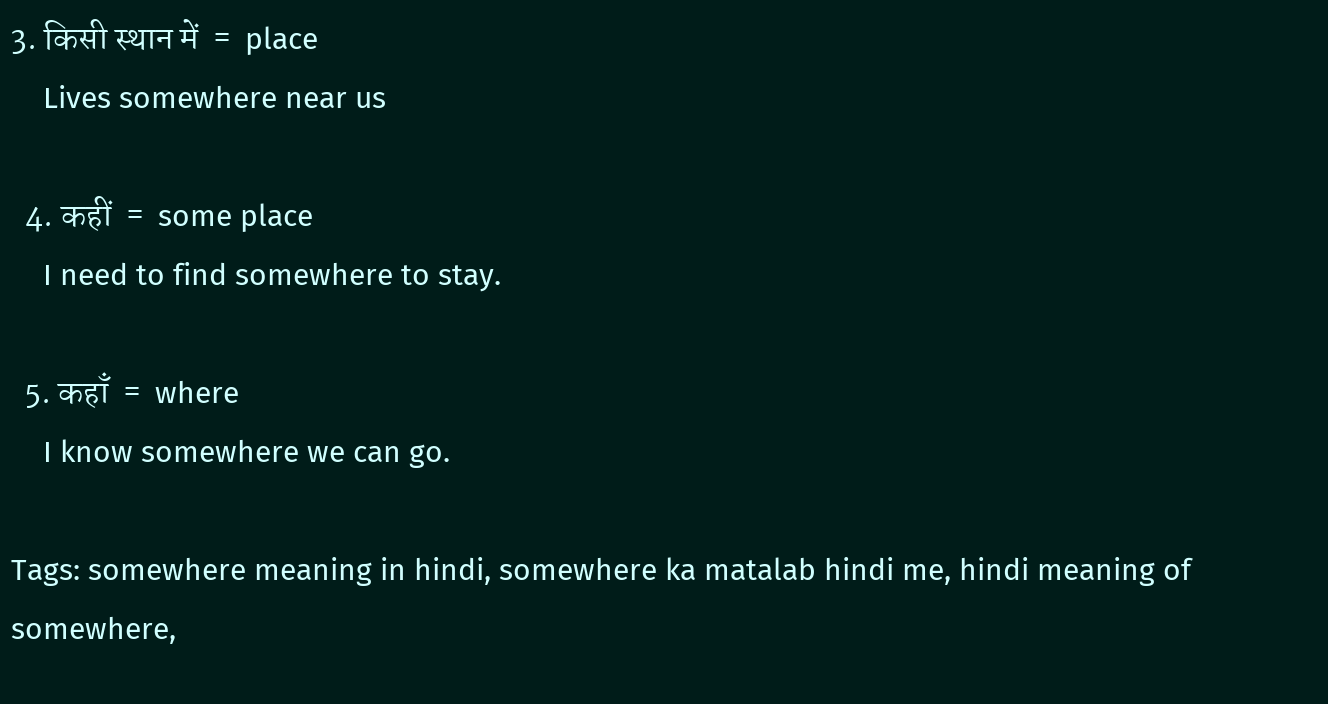3. किसी स्थान में  =  place
    Lives somewhere near us

  4. कहीं  =  some place
    I need to find somewhere to stay.

  5. कहाँ  =  where
    I know somewhere we can go.

Tags: somewhere meaning in hindi, somewhere ka matalab hindi me, hindi meaning of somewhere,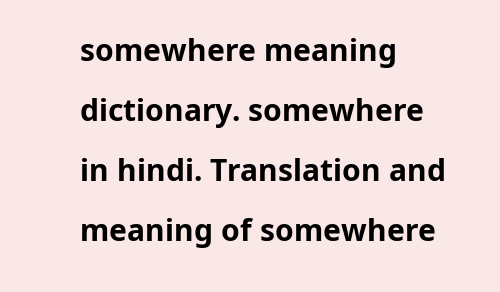somewhere meaning dictionary. somewhere in hindi. Translation and meaning of somewhere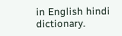in English hindi dictionary.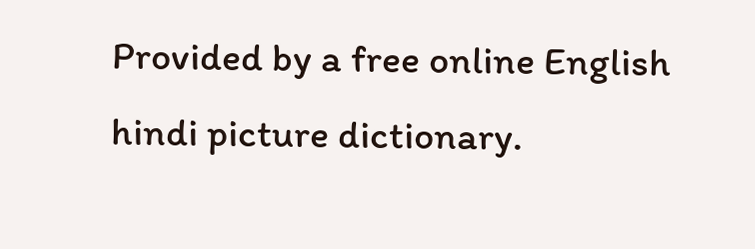Provided by a free online English hindi picture dictionary.